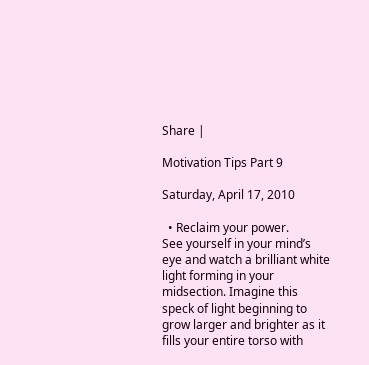Share |

Motivation Tips Part 9

Saturday, April 17, 2010

  • Reclaim your power.
See yourself in your mind’s eye and watch a brilliant white light forming in your midsection. Imagine this speck of light beginning to grow larger and brighter as it fills your entire torso with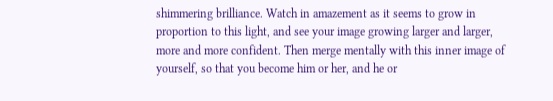shimmering brilliance. Watch in amazement as it seems to grow in proportion to this light, and see your image growing larger and larger, more and more confident. Then merge mentally with this inner image of yourself, so that you become him or her, and he or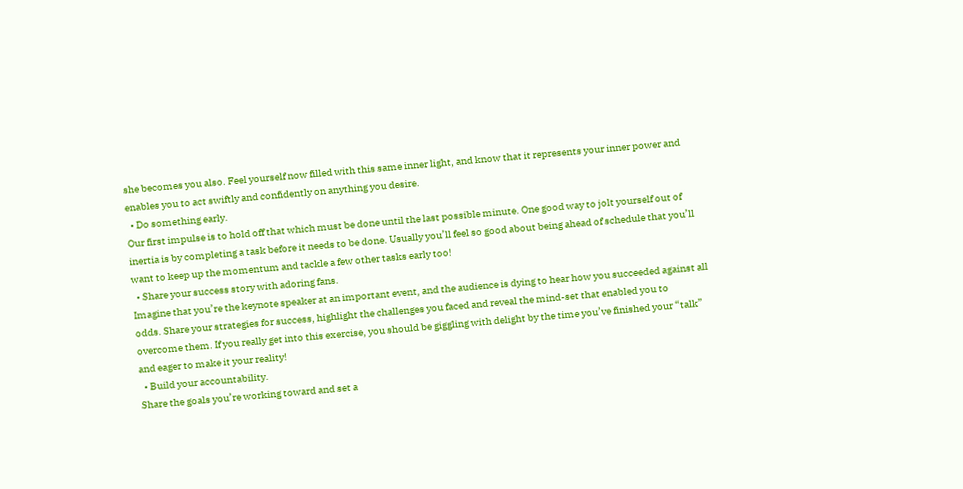she becomes you also. Feel yourself now filled with this same inner light, and know that it represents your inner power and enables you to act swiftly and confidently on anything you desire.
  • Do something early.
Our first impulse is to hold off that which must be done until the last possible minute. One good way to jolt yourself out of inertia is by completing a task before it needs to be done. Usually you’ll feel so good about being ahead of schedule that you’ll want to keep up the momentum and tackle a few other tasks early too!
  • Share your success story with adoring fans.
Imagine that you’re the keynote speaker at an important event, and the audience is dying to hear how you succeeded against all odds. Share your strategies for success, highlight the challenges you faced and reveal the mind-set that enabled you to overcome them. If you really get into this exercise, you should be giggling with delight by the time you’ve finished your “talk” and eager to make it your reality!
  • Build your accountability.
Share the goals you’re working toward and set a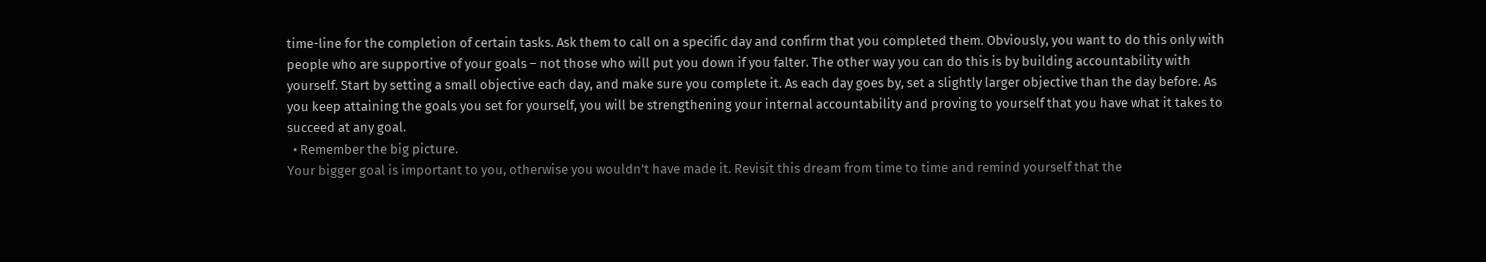time-line for the completion of certain tasks. Ask them to call on a specific day and confirm that you completed them. Obviously, you want to do this only with people who are supportive of your goals – not those who will put you down if you falter. The other way you can do this is by building accountability with yourself. Start by setting a small objective each day, and make sure you complete it. As each day goes by, set a slightly larger objective than the day before. As you keep attaining the goals you set for yourself, you will be strengthening your internal accountability and proving to yourself that you have what it takes to succeed at any goal.
  • Remember the big picture.
Your bigger goal is important to you, otherwise you wouldn’t have made it. Revisit this dream from time to time and remind yourself that the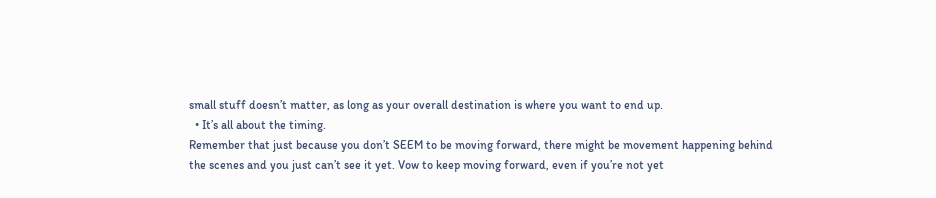small stuff doesn’t matter, as long as your overall destination is where you want to end up.
  • It’s all about the timing.
Remember that just because you don’t SEEM to be moving forward, there might be movement happening behind the scenes and you just can’t see it yet. Vow to keep moving forward, even if you’re not yet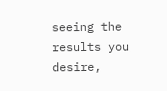seeing the results you desire,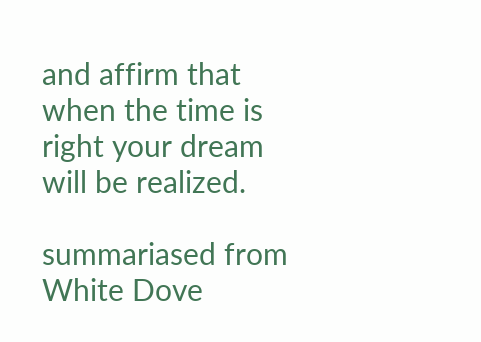and affirm that when the time is right your dream will be realized.

summariased from White Dove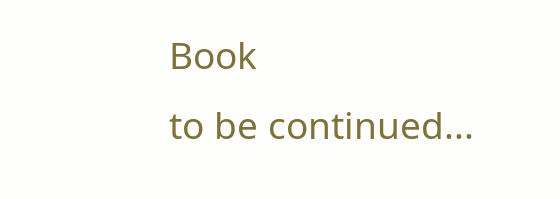Book                                                                                                                                     to be continued...